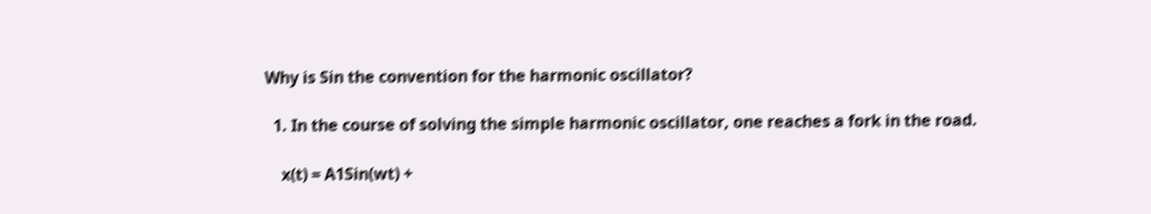Why is Sin the convention for the harmonic oscillator?

  1. In the course of solving the simple harmonic oscillator, one reaches a fork in the road.

    x(t) = A1Sin(wt) +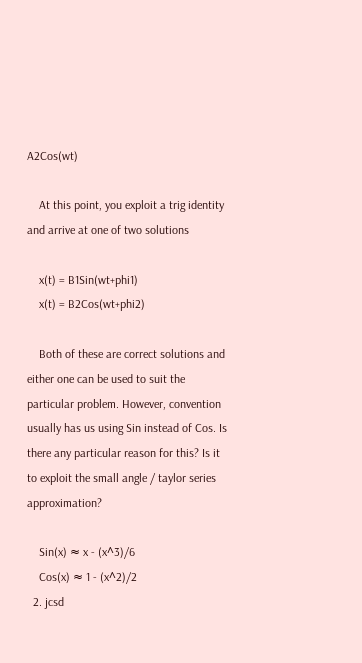A2Cos(wt)

    At this point, you exploit a trig identity and arrive at one of two solutions

    x(t) = B1Sin(wt+phi1)
    x(t) = B2Cos(wt+phi2)

    Both of these are correct solutions and either one can be used to suit the particular problem. However, convention usually has us using Sin instead of Cos. Is there any particular reason for this? Is it to exploit the small angle / taylor series approximation?

    Sin(x) ≈ x - (x^3)/6
    Cos(x) ≈ 1 - (x^2)/2
  2. jcsd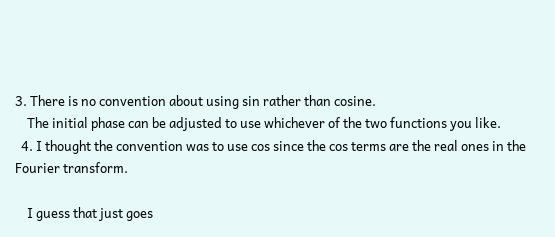3. There is no convention about using sin rather than cosine.
    The initial phase can be adjusted to use whichever of the two functions you like.
  4. I thought the convention was to use cos since the cos terms are the real ones in the Fourier transform.

    I guess that just goes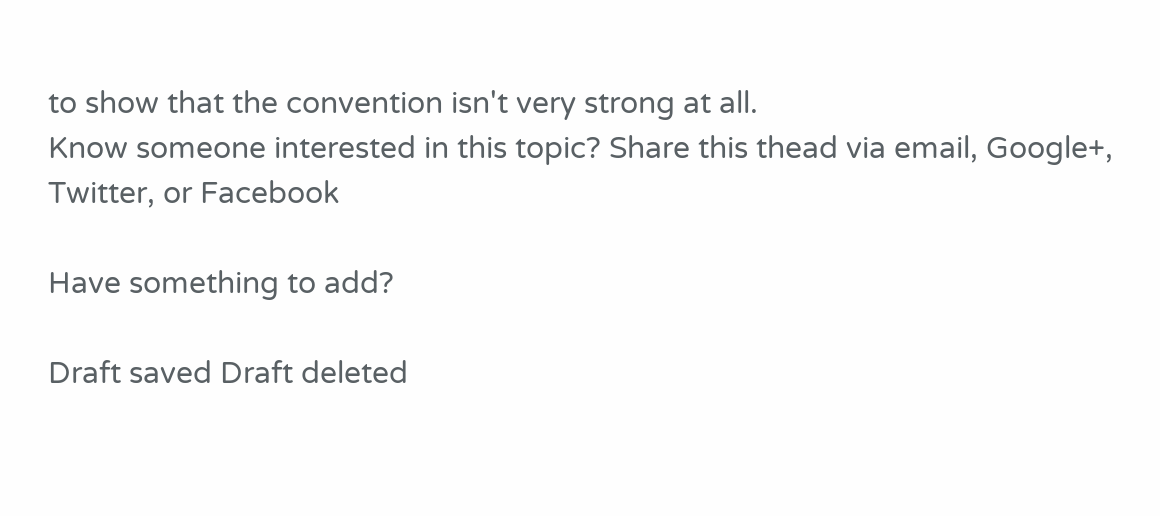to show that the convention isn't very strong at all.
Know someone interested in this topic? Share this thead via email, Google+, Twitter, or Facebook

Have something to add?

Draft saved Draft deleted